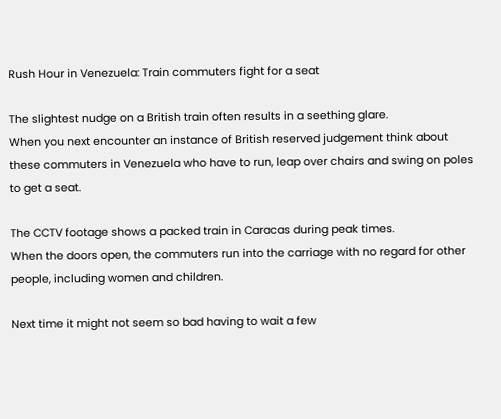Rush Hour in Venezuela: Train commuters fight for a seat

The slightest nudge on a British train often results in a seething glare.
When you next encounter an instance of British reserved judgement think about these commuters in Venezuela who have to run, leap over chairs and swing on poles to get a seat.

The CCTV footage shows a packed train in Caracas during peak times.
When the doors open, the commuters run into the carriage with no regard for other people, including women and children.

Next time it might not seem so bad having to wait a few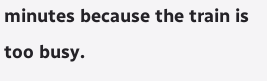minutes because the train is too busy.